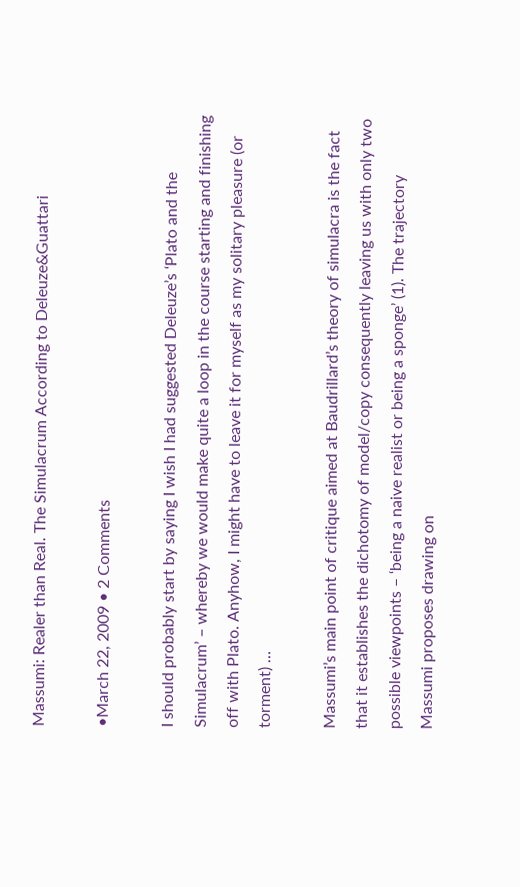Massumi: Realer than Real. The Simulacrum According to Deleuze&Guattari

•March 22, 2009 • 2 Comments

I should probably start by saying I wish I had suggested Deleuze’s ‘Plato and the Simulacrum’ – whereby we would make quite a loop in the course starting and finishing off with Plato. Anyhow, I might have to leave it for myself as my solitary pleasure (or torment) …

Massumi’s main point of critique aimed at Baudrillard’s theory of simulacra is the fact that it establishes the dichotomy of model/copy consequently leaving us with only two possible viewpoints – ‘being a naive realist or being a sponge’ (1). The trajectory Massumi proposes drawing on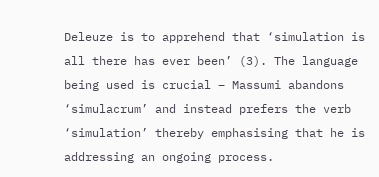Deleuze is to apprehend that ‘simulation is all there has ever been’ (3). The language being used is crucial – Massumi abandons ‘simulacrum’ and instead prefers the verb ‘simulation’ thereby emphasising that he is addressing an ongoing process.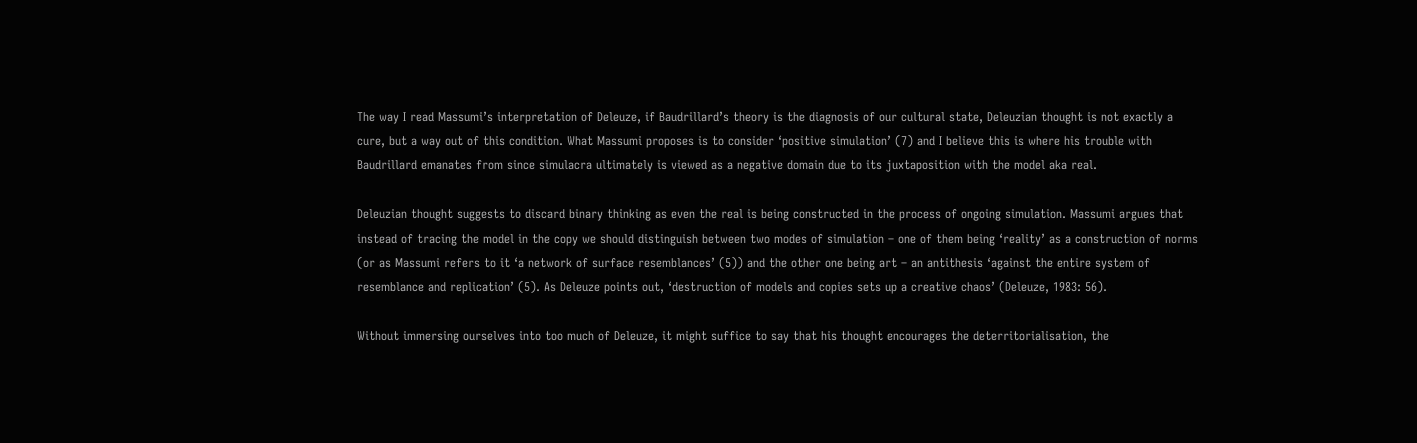The way I read Massumi’s interpretation of Deleuze, if Baudrillard’s theory is the diagnosis of our cultural state, Deleuzian thought is not exactly a cure, but a way out of this condition. What Massumi proposes is to consider ‘positive simulation’ (7) and I believe this is where his trouble with Baudrillard emanates from since simulacra ultimately is viewed as a negative domain due to its juxtaposition with the model aka real.

Deleuzian thought suggests to discard binary thinking as even the real is being constructed in the process of ongoing simulation. Massumi argues that instead of tracing the model in the copy we should distinguish between two modes of simulation – one of them being ‘reality’ as a construction of norms (or as Massumi refers to it ‘a network of surface resemblances’ (5)) and the other one being art – an antithesis ‘against the entire system of resemblance and replication’ (5). As Deleuze points out, ‘destruction of models and copies sets up a creative chaos’ (Deleuze, 1983: 56).

Without immersing ourselves into too much of Deleuze, it might suffice to say that his thought encourages the deterritorialisation, the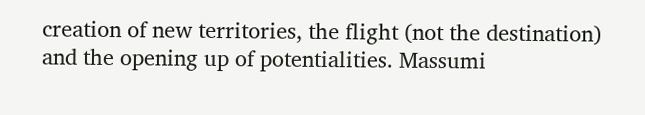creation of new territories, the flight (not the destination) and the opening up of potentialities. Massumi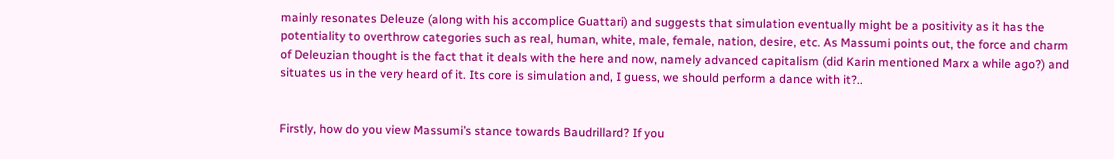mainly resonates Deleuze (along with his accomplice Guattari) and suggests that simulation eventually might be a positivity as it has the potentiality to overthrow categories such as real, human, white, male, female, nation, desire, etc. As Massumi points out, the force and charm of Deleuzian thought is the fact that it deals with the here and now, namely advanced capitalism (did Karin mentioned Marx a while ago?) and situates us in the very heard of it. Its core is simulation and, I guess, we should perform a dance with it?..


Firstly, how do you view Massumi’s stance towards Baudrillard? If you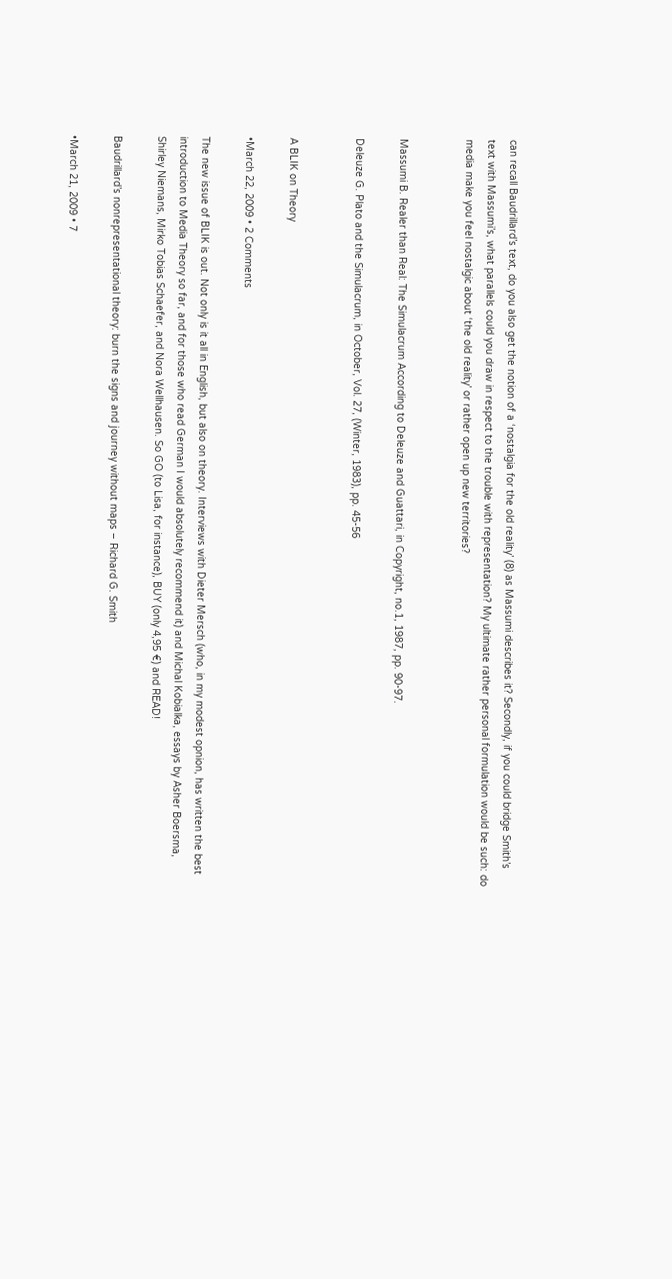can recall Baudrillard’s text, do you also get the notion of a ‘nostalgia for the old reality’ (8) as Massumi describes it? Secondly, if you could bridge Smith’s text with Massumi’s, what parallels could you draw in respect to the trouble with representation? My ultimate rather personal formulation would be such: do media make you feel nostalgic about ‘the old reality’ or rather open up new territories?


Massumi B. Realer than Real: The Simulacrum According to Deleuze and Guattari, in Copyright, no.1, 1987, pp. 90-97.

Deleuze G. Plato and the Simulacrum, in October, Vol. 27, (Winter, 1983), pp. 45-56


A BLIK on Theory

•March 22, 2009 • 2 Comments

The new issue of BLIK is out. Not only is it all in English, but also on theory. Interviews with Dieter Mersch (who, in my modest opnion, has written the best introduction to Media Theory so far, and for those who read German I would absolutely recommend it) and Michal Kobialka, essays by Asher Boersma, Shirley Niemans, Mirko Tobias Schaefer, and Nora Wellhausen. So GO (to Lisa, for instance), BUY (only 4,95 €) and READ!

Baudrillard’s nonrepresentational theory: burn the signs and journey without maps – Richard G. Smith

•March 21, 2009 • 7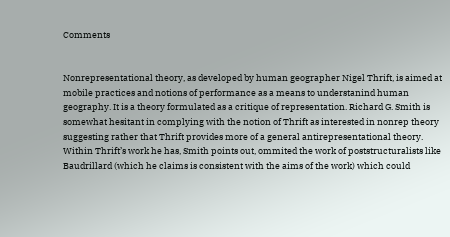Comments


Nonrepresentational theory, as developed by human geographer Nigel Thrift, is aimed at mobile practices and notions of performance as a means to understanind human geography. It is a theory formulated as a critique of representation. Richard G. Smith is somewhat hesitant in complying with the notion of Thrift as interested in nonrep theory suggesting rather that Thrift provides more of a general antirepresentational theory. Within Thrift’s work he has, Smith points out, ommited the work of poststructuralists like Baudrillard (which he claims is consistent with the aims of the work) which could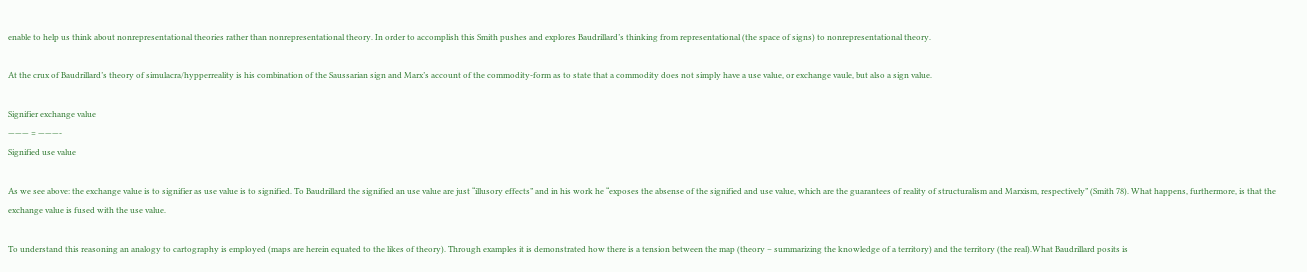enable to help us think about nonrepresentational theories rather than nonrepresentational theory. In order to accomplish this Smith pushes and explores Baudrillard’s thinking from representational (the space of signs) to nonrepresentational theory.

At the crux of Baudrillard’s theory of simulacra/hypperreality is his combination of the Saussarian sign and Marx’s account of the commodity-form as to state that a commodity does not simply have a use value, or exchange vaule, but also a sign value.

Signifier exchange value
——— = ———-
Signified use value

As we see above: the exchange value is to signifier as use value is to signified. To Baudrillard the signified an use value are just “illusory effects” and in his work he “exposes the absense of the signified and use value, which are the guarantees of reality of structuralism and Marxism, respectively” (Smith 78). What happens, furthermore, is that the exchange value is fused with the use value.

To understand this reasoning an analogy to cartography is employed (maps are herein equated to the likes of theory). Through examples it is demonstrated how there is a tension between the map (theory – summarizing the knowledge of a territory) and the territory (the real).What Baudrillard posits is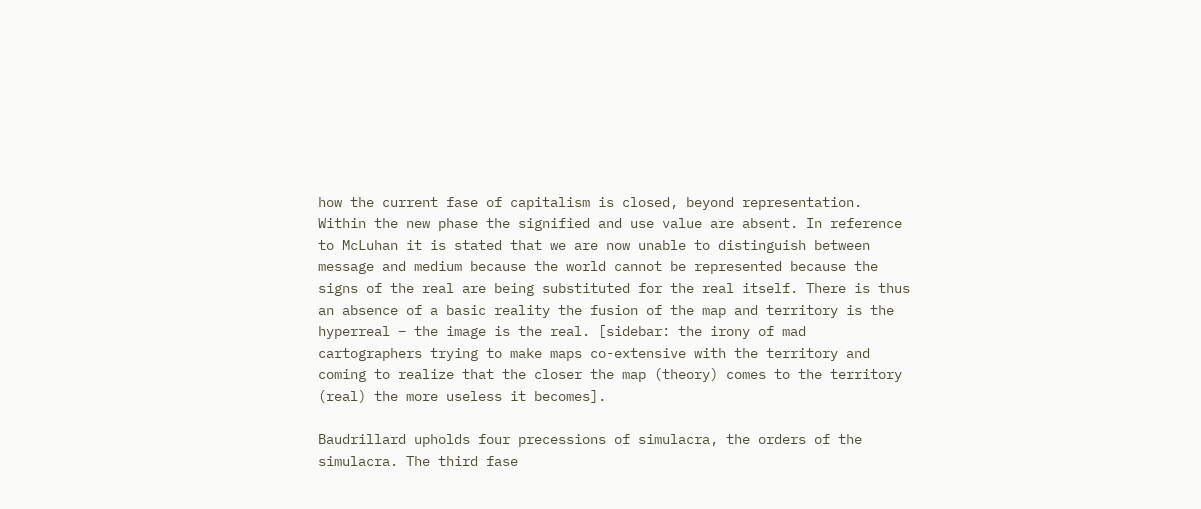how the current fase of capitalism is closed, beyond representation. Within the new phase the signified and use value are absent. In reference to McLuhan it is stated that we are now unable to distinguish between message and medium because the world cannot be represented because the signs of the real are being substituted for the real itself. There is thus an absence of a basic reality the fusion of the map and territory is the hyperreal – the image is the real. [sidebar: the irony of mad cartographers trying to make maps co-extensive with the territory and coming to realize that the closer the map (theory) comes to the territory (real) the more useless it becomes].

Baudrillard upholds four precessions of simulacra, the orders of the simulacra. The third fase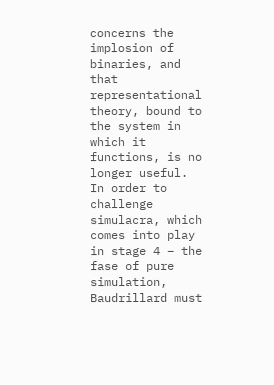concerns the implosion of binaries, and that representational theory, bound to the system in which it functions, is no longer useful. In order to challenge simulacra, which comes into play in stage 4 – the fase of pure simulation, Baudrillard must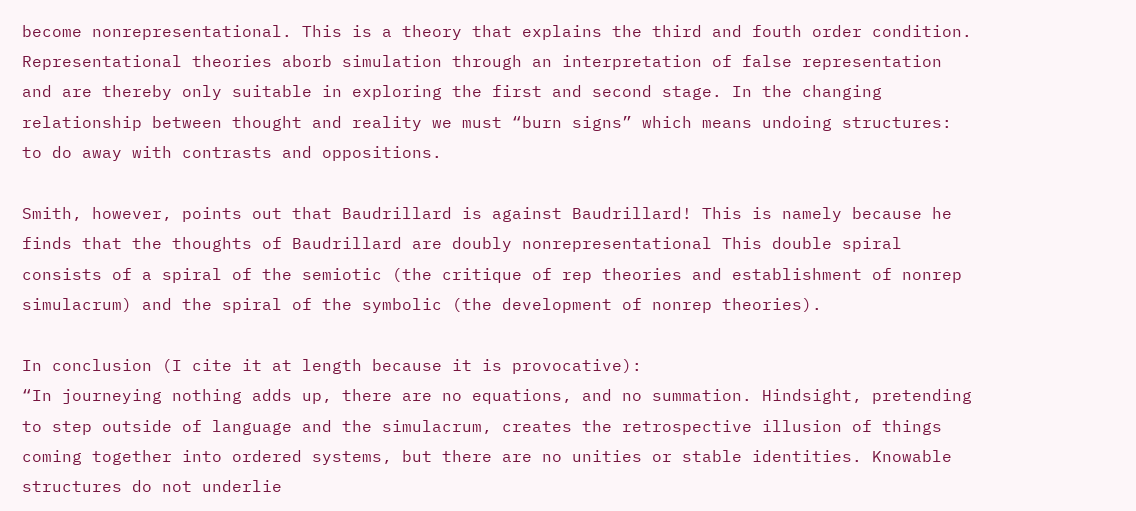become nonrepresentational. This is a theory that explains the third and fouth order condition. Representational theories aborb simulation through an interpretation of false representation and are thereby only suitable in exploring the first and second stage. In the changing relationship between thought and reality we must “burn signs” which means undoing structures: to do away with contrasts and oppositions.

Smith, however, points out that Baudrillard is against Baudrillard! This is namely because he finds that the thoughts of Baudrillard are doubly nonrepresentational This double spiral consists of a spiral of the semiotic (the critique of rep theories and establishment of nonrep simulacrum) and the spiral of the symbolic (the development of nonrep theories).

In conclusion (I cite it at length because it is provocative):
“In journeying nothing adds up, there are no equations, and no summation. Hindsight, pretending to step outside of language and the simulacrum, creates the retrospective illusion of things coming together into ordered systems, but there are no unities or stable identities. Knowable structures do not underlie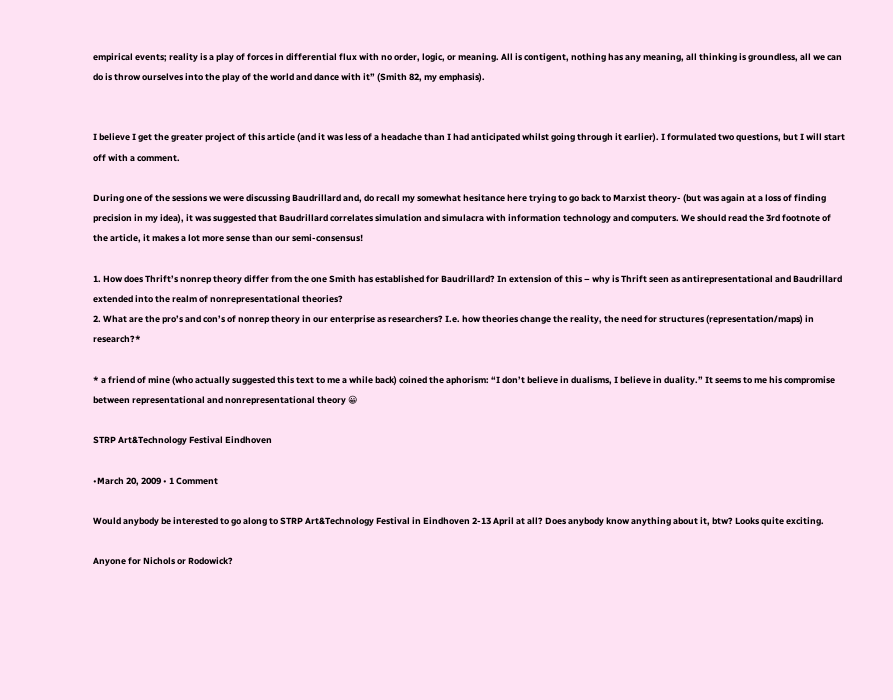empirical events; reality is a play of forces in differential flux with no order, logic, or meaning. All is contigent, nothing has any meaning, all thinking is groundless, all we can do is throw ourselves into the play of the world and dance with it” (Smith 82, my emphasis).


I believe I get the greater project of this article (and it was less of a headache than I had anticipated whilst going through it earlier). I formulated two questions, but I will start off with a comment.

During one of the sessions we were discussing Baudrillard and, do recall my somewhat hesitance here trying to go back to Marxist theory- (but was again at a loss of finding precision in my idea), it was suggested that Baudrillard correlates simulation and simulacra with information technology and computers. We should read the 3rd footnote of the article, it makes a lot more sense than our semi-consensus!

1. How does Thrift’s nonrep theory differ from the one Smith has established for Baudrillard? In extension of this – why is Thrift seen as antirepresentational and Baudrillard extended into the realm of nonrepresentational theories?
2. What are the pro’s and con’s of nonrep theory in our enterprise as researchers? I.e. how theories change the reality, the need for structures (representation/maps) in research?*

* a friend of mine (who actually suggested this text to me a while back) coined the aphorism: “I don’t believe in dualisms, I believe in duality.” It seems to me his compromise between representational and nonrepresentational theory 😀

STRP Art&Technology Festival Eindhoven

•March 20, 2009 • 1 Comment

Would anybody be interested to go along to STRP Art&Technology Festival in Eindhoven 2-13 April at all? Does anybody know anything about it, btw? Looks quite exciting.

Anyone for Nichols or Rodowick?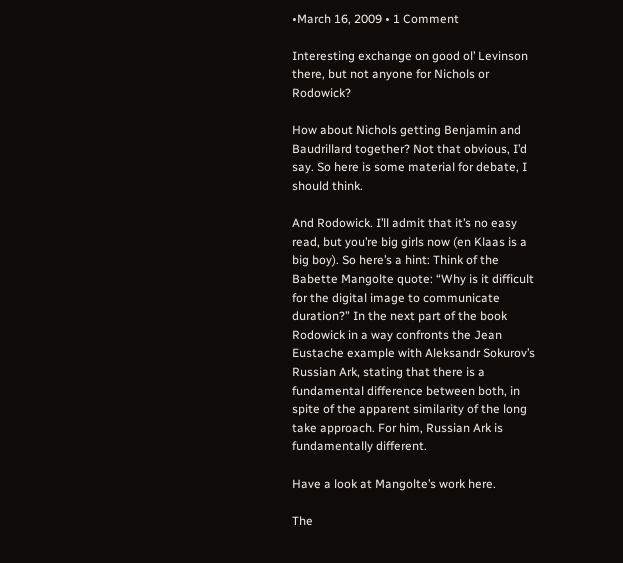•March 16, 2009 • 1 Comment

Interesting exchange on good ol’ Levinson there, but not anyone for Nichols or Rodowick?

How about Nichols getting Benjamin and Baudrillard together? Not that obvious, I’d say. So here is some material for debate, I should think.

And Rodowick. I’ll admit that it’s no easy read, but you’re big girls now (en Klaas is a big boy). So here’s a hint: Think of the Babette Mangolte quote: “Why is it difficult for the digital image to communicate duration?” In the next part of the book Rodowick in a way confronts the Jean Eustache example with Aleksandr Sokurov’s Russian Ark, stating that there is a fundamental difference between both, in spite of the apparent similarity of the long take approach. For him, Russian Ark is fundamentally different.

Have a look at Mangolte’s work here.

The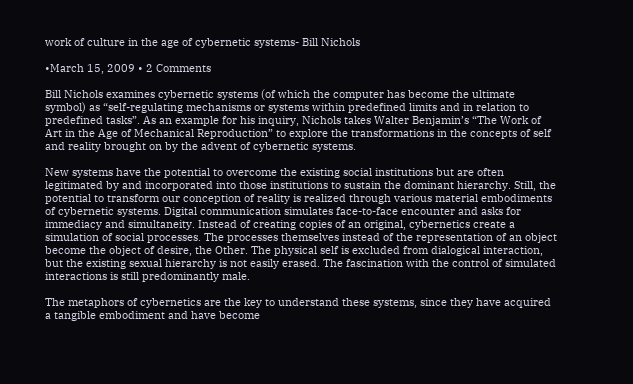work of culture in the age of cybernetic systems- Bill Nichols

•March 15, 2009 • 2 Comments

Bill Nichols examines cybernetic systems (of which the computer has become the ultimate symbol) as “self-regulating mechanisms or systems within predefined limits and in relation to predefined tasks”. As an example for his inquiry, Nichols takes Walter Benjamin’s “The Work of Art in the Age of Mechanical Reproduction” to explore the transformations in the concepts of self and reality brought on by the advent of cybernetic systems.

New systems have the potential to overcome the existing social institutions but are often legitimated by and incorporated into those institutions to sustain the dominant hierarchy. Still, the potential to transform our conception of reality is realized through various material embodiments of cybernetic systems. Digital communication simulates face-to-face encounter and asks for immediacy and simultaneity. Instead of creating copies of an original, cybernetics create a simulation of social processes. The processes themselves instead of the representation of an object become the object of desire, the Other. The physical self is excluded from dialogical interaction, but the existing sexual hierarchy is not easily erased. The fascination with the control of simulated interactions is still predominantly male.

The metaphors of cybernetics are the key to understand these systems, since they have acquired a tangible embodiment and have become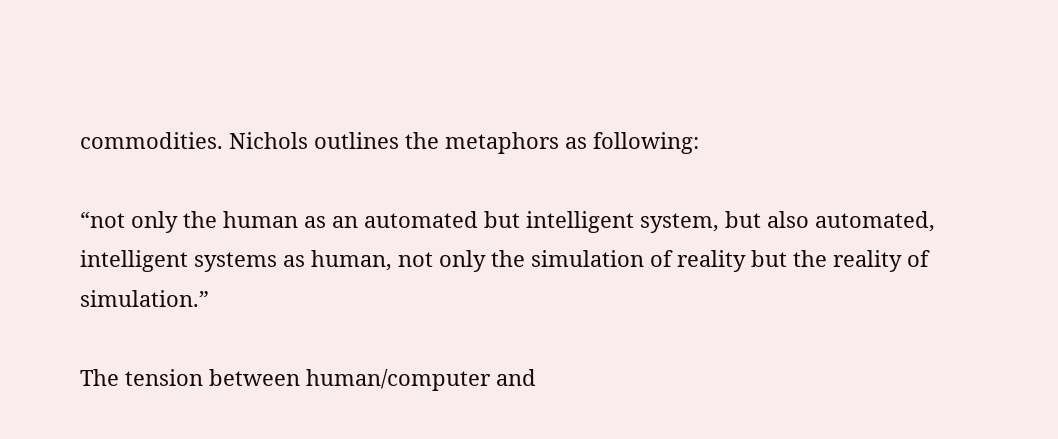commodities. Nichols outlines the metaphors as following:

“not only the human as an automated but intelligent system, but also automated, intelligent systems as human, not only the simulation of reality but the reality of simulation.”

The tension between human/computer and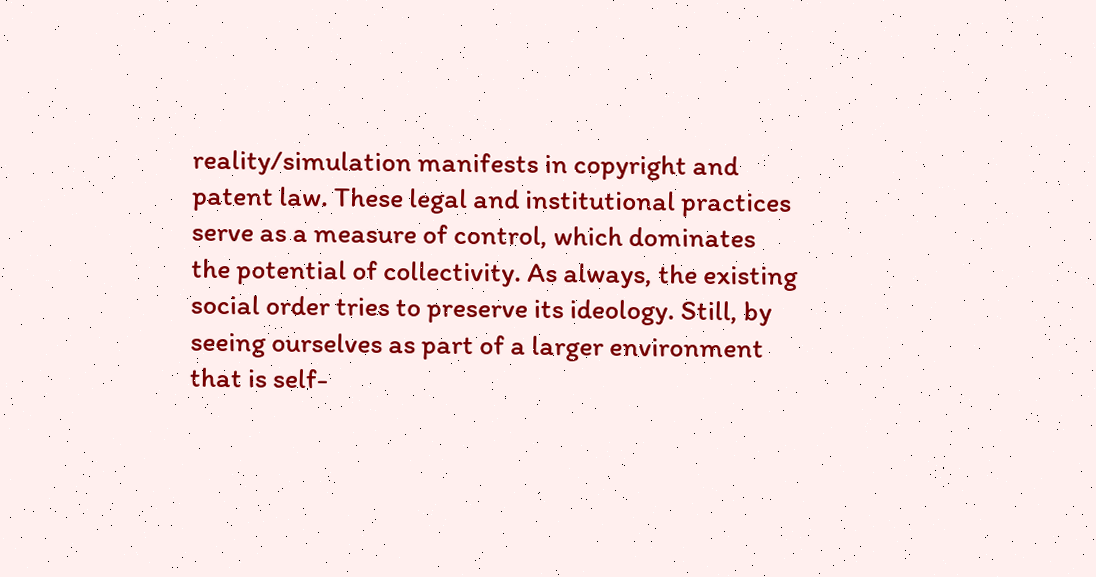reality/simulation manifests in copyright and patent law. These legal and institutional practices serve as a measure of control, which dominates the potential of collectivity. As always, the existing social order tries to preserve its ideology. Still, by seeing ourselves as part of a larger environment that is self-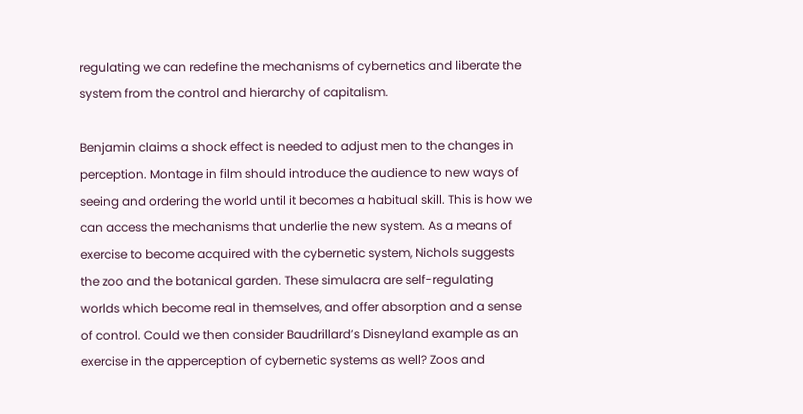regulating we can redefine the mechanisms of cybernetics and liberate the system from the control and hierarchy of capitalism.

Benjamin claims a shock effect is needed to adjust men to the changes in perception. Montage in film should introduce the audience to new ways of seeing and ordering the world until it becomes a habitual skill. This is how we can access the mechanisms that underlie the new system. As a means of exercise to become acquired with the cybernetic system, Nichols suggests the zoo and the botanical garden. These simulacra are self-regulating worlds which become real in themselves, and offer absorption and a sense of control. Could we then consider Baudrillard’s Disneyland example as an exercise in the apperception of cybernetic systems as well? Zoos and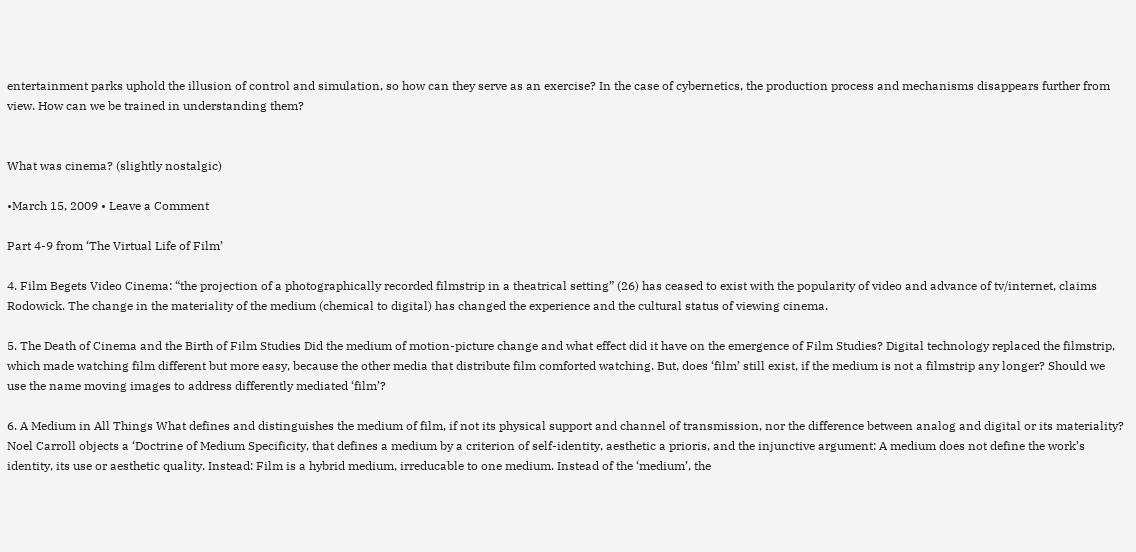entertainment parks uphold the illusion of control and simulation, so how can they serve as an exercise? In the case of cybernetics, the production process and mechanisms disappears further from view. How can we be trained in understanding them?


What was cinema? (slightly nostalgic)

•March 15, 2009 • Leave a Comment

Part 4-9 from ‘The Virtual Life of Film’

4. Film Begets Video Cinema: “the projection of a photographically recorded filmstrip in a theatrical setting” (26) has ceased to exist with the popularity of video and advance of tv/internet, claims Rodowick. The change in the materiality of the medium (chemical to digital) has changed the experience and the cultural status of viewing cinema.

5. The Death of Cinema and the Birth of Film Studies Did the medium of motion-picture change and what effect did it have on the emergence of Film Studies? Digital technology replaced the filmstrip, which made watching film different but more easy, because the other media that distribute film comforted watching. But, does ‘film’ still exist, if the medium is not a filmstrip any longer? Should we use the name moving images to address differently mediated ‘film’?

6. A Medium in All Things What defines and distinguishes the medium of film, if not its physical support and channel of transmission, nor the difference between analog and digital or its materiality? Noel Carroll objects a ‘Doctrine of Medium Specificity, that defines a medium by a criterion of self-identity, aesthetic a prioris, and the injunctive argument: A medium does not define the work’s identity, its use or aesthetic quality. Instead: Film is a hybrid medium, irreducable to one medium. Instead of the ‘medium’, the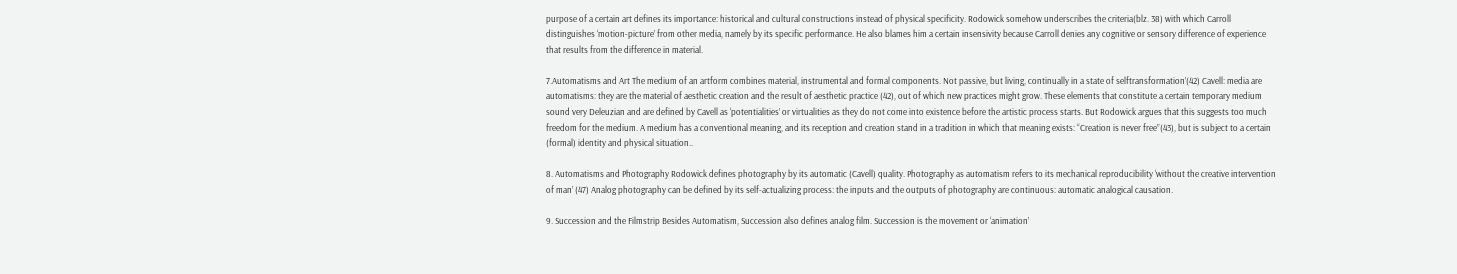purpose of a certain art defines its importance: historical and cultural constructions instead of physical specificity. Rodowick somehow underscribes the criteria(blz. 38) with which Carroll distinguishes ‘motion-picture’ from other media, namely by its specific performance. He also blames him a certain insensivity because Carroll denies any cognitive or sensory difference of experience that results from the difference in material.

7.Automatisms and Art The medium of an artform combines material, instrumental and formal components. Not passive, but living, continually in a state of selftransformation’(42) Cavell: media are automatisms: they are the material of aesthetic creation and the result of aesthetic practice (42), out of which new practices might grow. These elements that constitute a certain temporary medium sound very Deleuzian and are defined by Cavell as ‘potentialities’ or virtualities as they do not come into existence before the artistic process starts. But Rodowick argues that this suggests too much freedom for the medium. A medium has a conventional meaning, and its reception and creation stand in a tradition in which that meaning exists: “Creation is never free”(43), but is subject to a certain (formal) identity and physical situation..

8. Automatisms and Photography Rodowick defines photography by its automatic (Cavell) quality. Photography as automatism refers to its mechanical reproducibility ‘without the creative intervention of man’ (47) Analog photography can be defined by its self-actualizing process: the inputs and the outputs of photography are continuous: automatic analogical causation.

9. Succession and the Filmstrip Besides Automatism, Succession also defines analog film. Succession is the movement or ‘animation’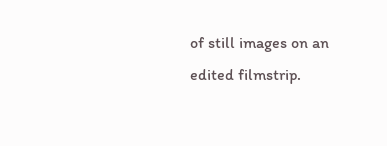of still images on an edited filmstrip.